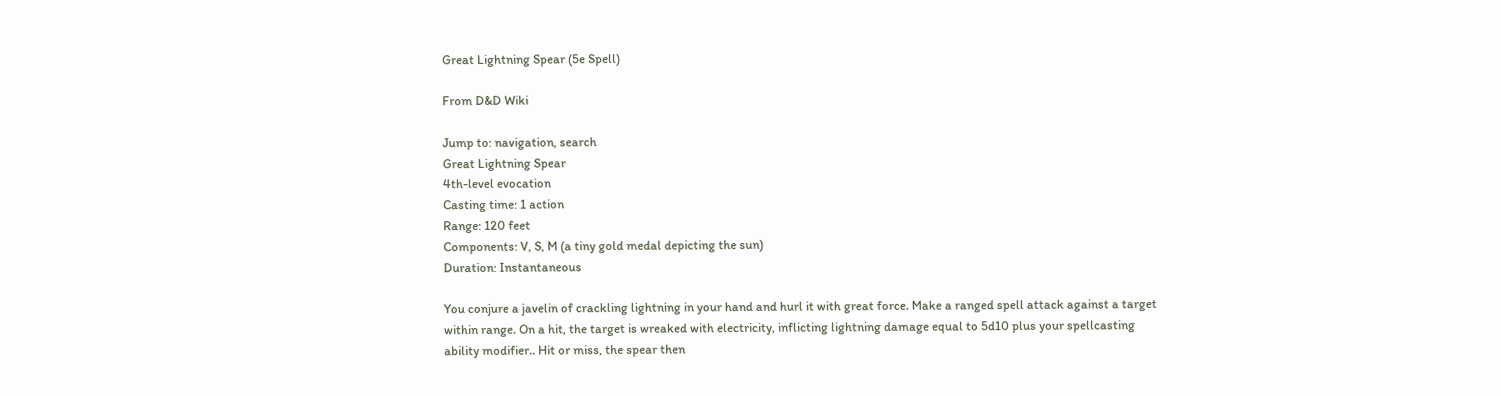Great Lightning Spear (5e Spell)

From D&D Wiki

Jump to: navigation, search
Great Lightning Spear
4th-level evocation
Casting time: 1 action
Range: 120 feet
Components: V, S, M (a tiny gold medal depicting the sun)
Duration: Instantaneous

You conjure a javelin of crackling lightning in your hand and hurl it with great force. Make a ranged spell attack against a target within range. On a hit, the target is wreaked with electricity, inflicting lightning damage equal to 5d10 plus your spellcasting ability modifier.. Hit or miss, the spear then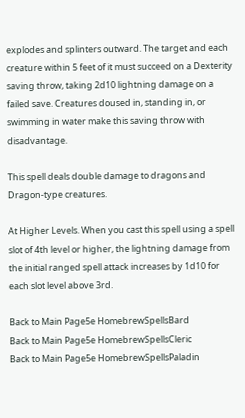explodes and splinters outward. The target and each creature within 5 feet of it must succeed on a Dexterity saving throw, taking 2d10 lightning damage on a failed save. Creatures doused in, standing in, or swimming in water make this saving throw with disadvantage.

This spell deals double damage to dragons and Dragon-type creatures.

At Higher Levels. When you cast this spell using a spell slot of 4th level or higher, the lightning damage from the initial ranged spell attack increases by 1d10 for each slot level above 3rd.

Back to Main Page5e HomebrewSpellsBard
Back to Main Page5e HomebrewSpellsCleric
Back to Main Page5e HomebrewSpellsPaladin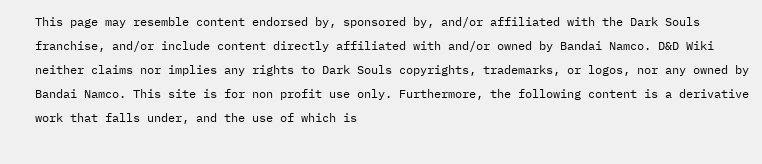This page may resemble content endorsed by, sponsored by, and/or affiliated with the Dark Souls franchise, and/or include content directly affiliated with and/or owned by Bandai Namco. D&D Wiki neither claims nor implies any rights to Dark Souls copyrights, trademarks, or logos, nor any owned by Bandai Namco. This site is for non profit use only. Furthermore, the following content is a derivative work that falls under, and the use of which is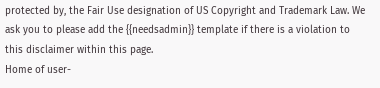protected by, the Fair Use designation of US Copyright and Trademark Law. We ask you to please add the {{needsadmin}} template if there is a violation to this disclaimer within this page.
Home of user-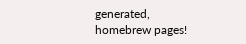generated,
homebrew pages!